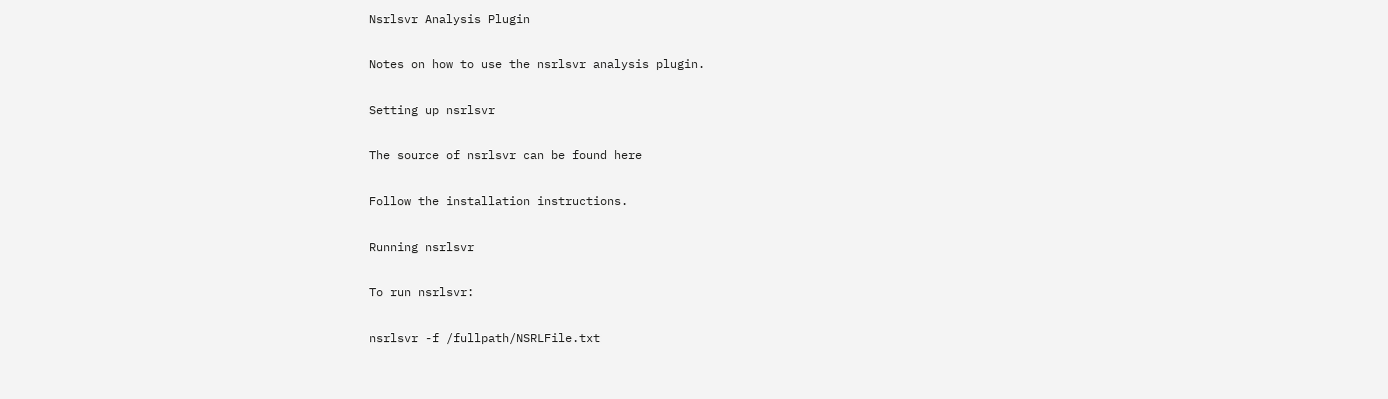Nsrlsvr Analysis Plugin

Notes on how to use the nsrlsvr analysis plugin.

Setting up nsrlsvr

The source of nsrlsvr can be found here

Follow the installation instructions.

Running nsrlsvr

To run nsrlsvr:

nsrlsvr -f /fullpath/NSRLFile.txt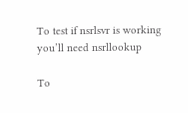To test if nsrlsvr is working you’ll need nsrllookup

To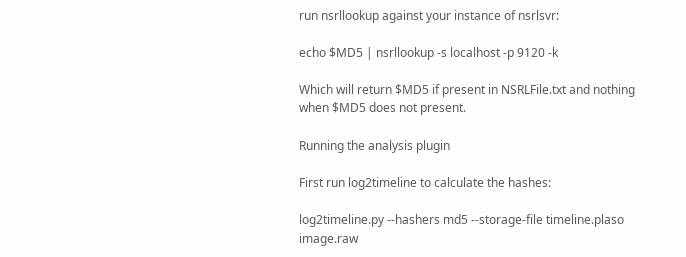run nsrllookup against your instance of nsrlsvr:

echo $MD5 | nsrllookup -s localhost -p 9120 -k

Which will return $MD5 if present in NSRLFile.txt and nothing when $MD5 does not present.

Running the analysis plugin

First run log2timeline to calculate the hashes:

log2timeline.py --hashers md5 --storage-file timeline.plaso image.raw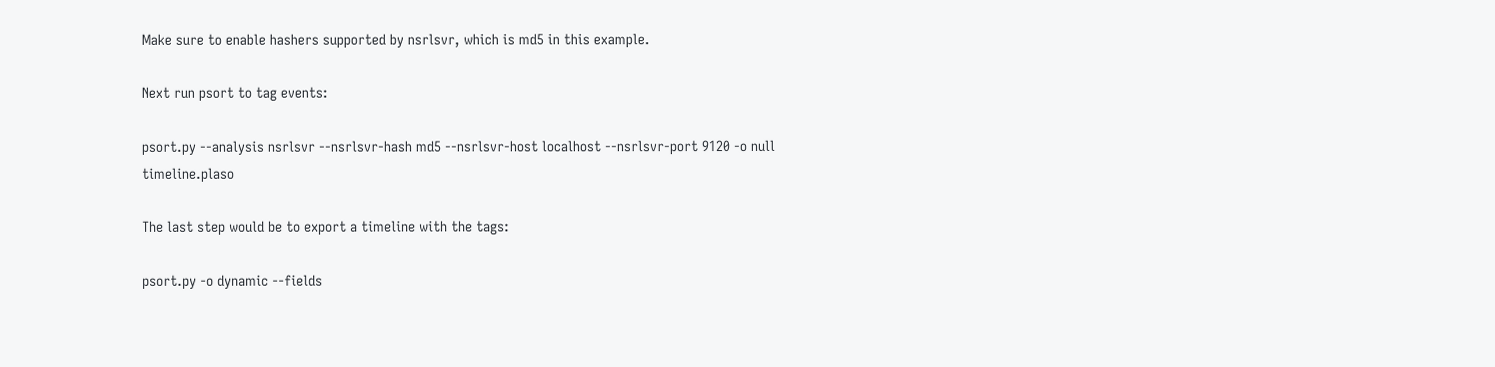Make sure to enable hashers supported by nsrlsvr, which is md5 in this example.

Next run psort to tag events:

psort.py --analysis nsrlsvr --nsrlsvr-hash md5 --nsrlsvr-host localhost --nsrlsvr-port 9120 -o null timeline.plaso

The last step would be to export a timeline with the tags:

psort.py -o dynamic --fields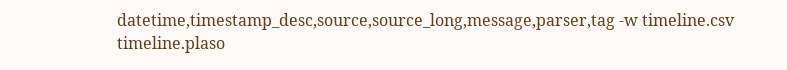datetime,timestamp_desc,source,source_long,message,parser,tag -w timeline.csv timeline.plaso